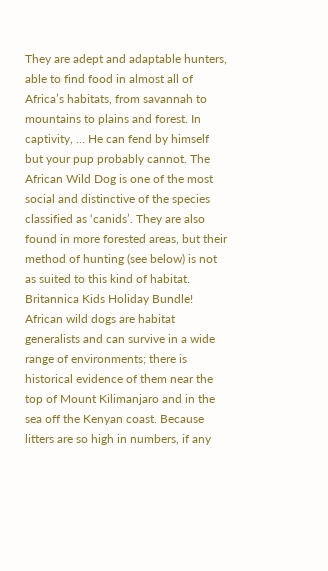They are adept and adaptable hunters, able to find food in almost all of Africa’s habitats, from savannah to mountains to plains and forest. In captivity, … He can fend by himself but your pup probably cannot. The African Wild Dog is one of the most social and distinctive of the species classified as ‘canids’. They are also found in more forested areas, but their method of hunting (see below) is not as suited to this kind of habitat. Britannica Kids Holiday Bundle! African wild dogs are habitat generalists and can survive in a wide range of environments; there is historical evidence of them near the top of Mount Kilimanjaro and in the sea off the Kenyan coast. Because litters are so high in numbers, if any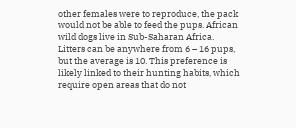other females were to reproduce, the pack would not be able to feed the pups. African wild dogs live in Sub-Saharan Africa. Litters can be anywhere from 6 – 16 pups, but the average is 10. This preference is likely linked to their hunting habits, which require open areas that do not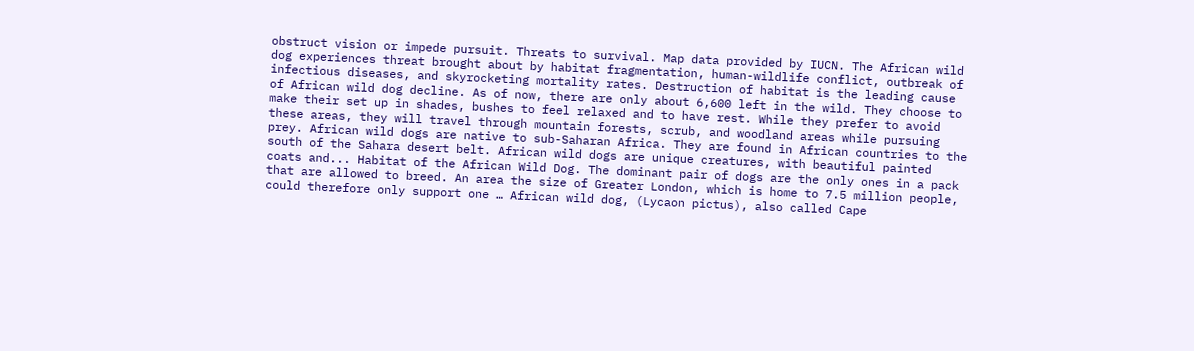obstruct vision or impede pursuit. Threats to survival. Map data provided by IUCN. The African wild dog experiences threat brought about by habitat fragmentation, human-wildlife conflict, outbreak of infectious diseases, and skyrocketing mortality rates. Destruction of habitat is the leading cause of African wild dog decline. As of now, there are only about 6,600 left in the wild. They choose to make their set up in shades, bushes to feel relaxed and to have rest. While they prefer to avoid these areas, they will travel through mountain forests, scrub, and woodland areas while pursuing prey. African wild dogs are native to sub-Saharan Africa. They are found in African countries to the south of the Sahara desert belt. African wild dogs are unique creatures, with beautiful painted coats and... Habitat of the African Wild Dog. The dominant pair of dogs are the only ones in a pack that are allowed to breed. An area the size of Greater London, which is home to 7.5 million people, could therefore only support one … African wild dog, (Lycaon pictus), also called Cape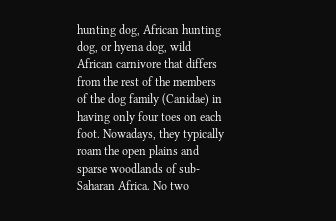hunting dog, African hunting dog, or hyena dog, wild African carnivore that differs from the rest of the members of the dog family (Canidae) in having only four toes on each foot. Nowadays, they typically roam the open plains and sparse woodlands of sub-Saharan Africa. No two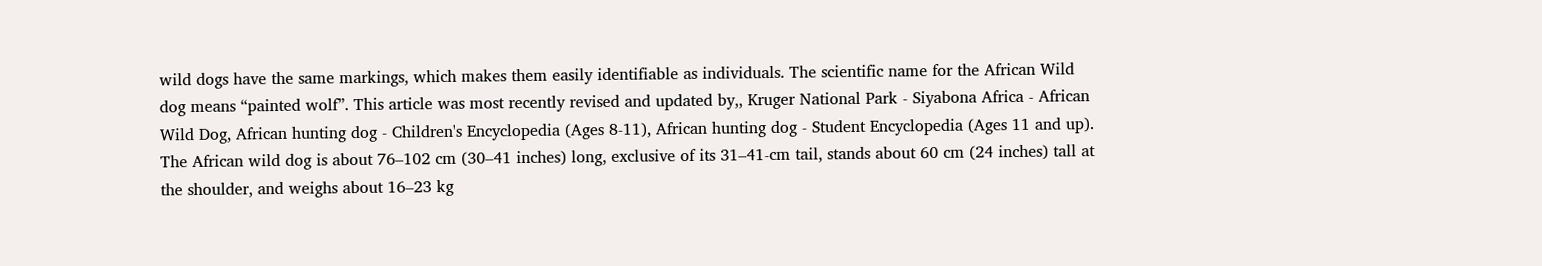wild dogs have the same markings, which makes them easily identifiable as individuals. The scientific name for the African Wild dog means “painted wolf”. This article was most recently revised and updated by,, Kruger National Park - Siyabona Africa - African Wild Dog, African hunting dog - Children's Encyclopedia (Ages 8-11), African hunting dog - Student Encyclopedia (Ages 11 and up). The African wild dog is about 76–102 cm (30–41 inches) long, exclusive of its 31–41-cm tail, stands about 60 cm (24 inches) tall at the shoulder, and weighs about 16–23 kg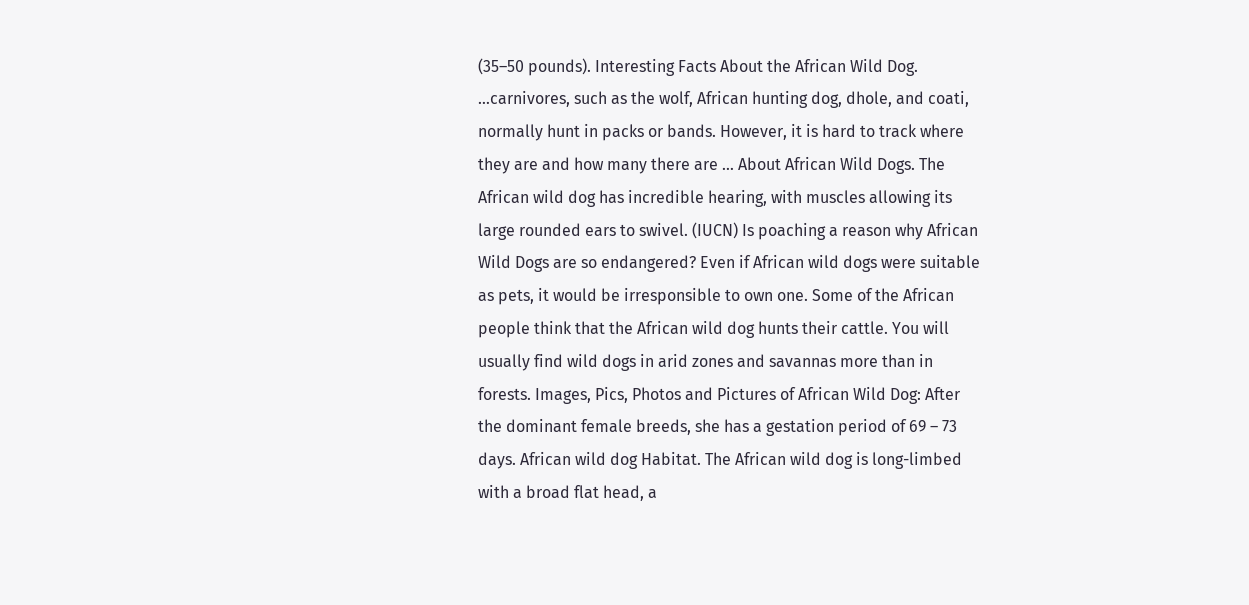(35–50 pounds). Interesting Facts About the African Wild Dog. …carnivores, such as the wolf, African hunting dog, dhole, and coati, normally hunt in packs or bands. However, it is hard to track where they are and how many there are … About African Wild Dogs. The African wild dog has incredible hearing, with muscles allowing its large rounded ears to swivel. (IUCN) Is poaching a reason why African Wild Dogs are so endangered? Even if African wild dogs were suitable as pets, it would be irresponsible to own one. Some of the African people think that the African wild dog hunts their cattle. You will usually find wild dogs in arid zones and savannas more than in forests. Images, Pics, Photos and Pictures of African Wild Dog: After the dominant female breeds, she has a gestation period of 69 – 73 days. African wild dog Habitat. The African wild dog is long-limbed with a broad flat head, a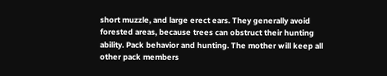short muzzle, and large erect ears. They generally avoid forested areas, because trees can obstruct their hunting ability. Pack behavior and hunting. The mother will keep all other pack members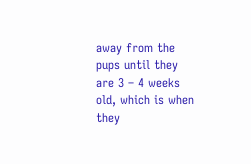away from the pups until they are 3 – 4 weeks old, which is when they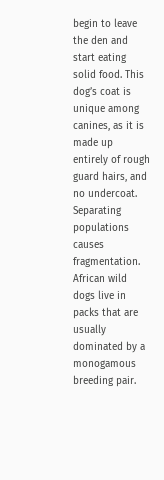begin to leave the den and start eating solid food. This dog’s coat is unique among canines, as it is made up entirely of rough guard hairs, and no undercoat. Separating populations causes fragmentation. African wild dogs live in packs that are usually dominated by a monogamous breeding pair.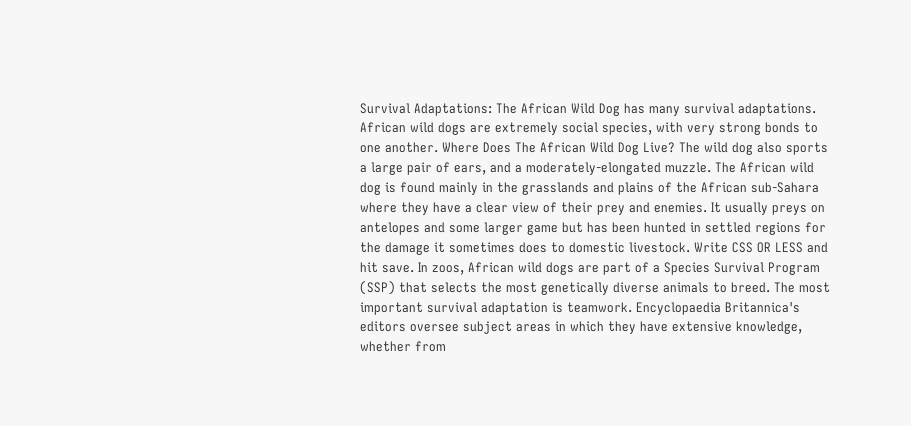Survival Adaptations: The African Wild Dog has many survival adaptations. African wild dogs are extremely social species, with very strong bonds to one another. Where Does The African Wild Dog Live? The wild dog also sports a large pair of ears, and a moderately-elongated muzzle. The African wild dog is found mainly in the grasslands and plains of the African sub-Sahara where they have a clear view of their prey and enemies. It usually preys on antelopes and some larger game but has been hunted in settled regions for the damage it sometimes does to domestic livestock. Write CSS OR LESS and hit save. In zoos, African wild dogs are part of a Species Survival Program (SSP) that selects the most genetically diverse animals to breed. The most important survival adaptation is teamwork. Encyclopaedia Britannica's editors oversee subject areas in which they have extensive knowledge, whether from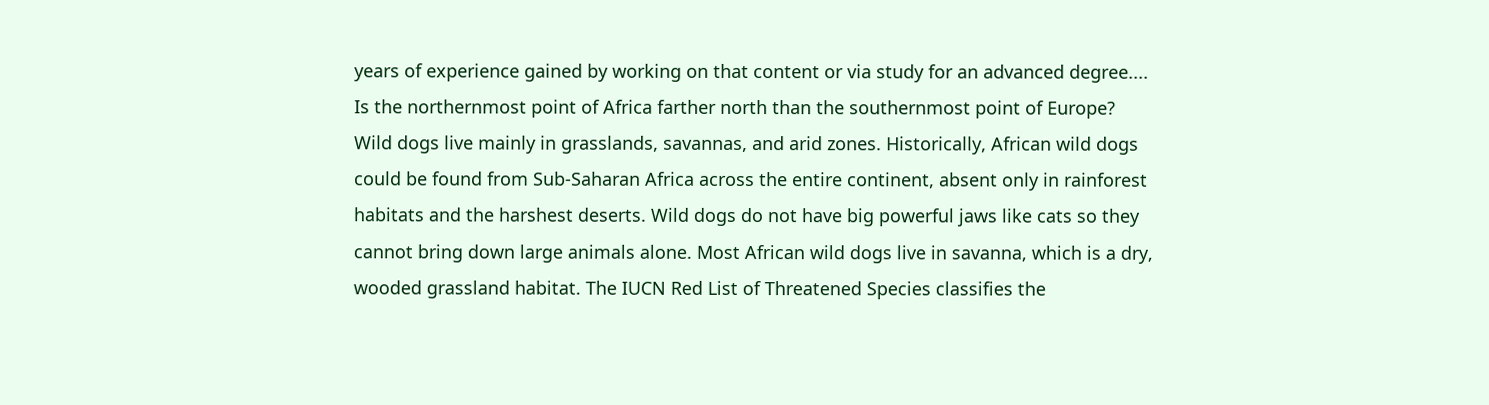years of experience gained by working on that content or via study for an advanced degree.... Is the northernmost point of Africa farther north than the southernmost point of Europe? Wild dogs live mainly in grasslands, savannas, and arid zones. Historically, African wild dogs could be found from Sub-Saharan Africa across the entire continent, absent only in rainforest habitats and the harshest deserts. Wild dogs do not have big powerful jaws like cats so they cannot bring down large animals alone. Most African wild dogs live in savanna, which is a dry, wooded grassland habitat. The IUCN Red List of Threatened Species classifies the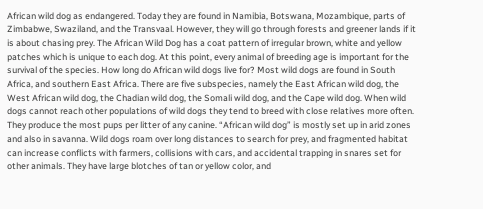African wild dog as endangered. Today they are found in Namibia, Botswana, Mozambique, parts of Zimbabwe, Swaziland, and the Transvaal. However, they will go through forests and greener lands if it is about chasing prey. The African Wild Dog has a coat pattern of irregular brown, white and yellow patches which is unique to each dog. At this point, every animal of breeding age is important for the survival of the species. How long do African wild dogs live for? Most wild dogs are found in South Africa, and southern East Africa. There are five subspecies, namely the East African wild dog, the West African wild dog, the Chadian wild dog, the Somali wild dog, and the Cape wild dog. When wild dogs cannot reach other populations of wild dogs they tend to breed with close relatives more often. They produce the most pups per litter of any canine. “African wild dog” is mostly set up in arid zones and also in savanna. Wild dogs roam over long distances to search for prey, and fragmented habitat can increase conflicts with farmers, collisions with cars, and accidental trapping in snares set for other animals. They have large blotches of tan or yellow color, and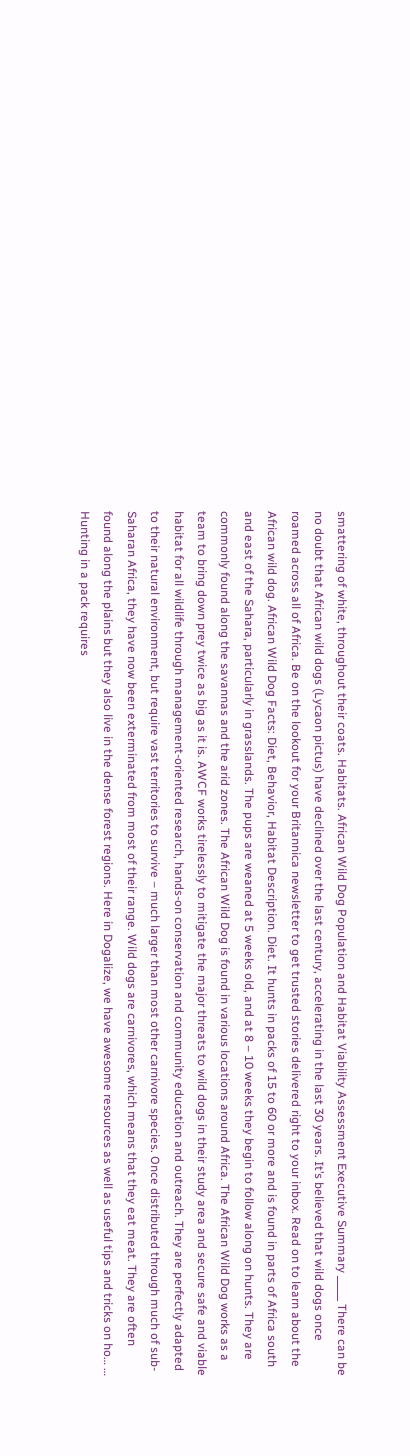smattering of white, throughout their coats. Habitats. African Wild Dog Population and Habitat Viability Assessment Executive Summary _____ There can be no doubt that African wild dogs (Lycaon pictus) have declined over the last century, accelerating in the last 30 years. It’s believed that wild dogs once roamed across all of Africa. Be on the lookout for your Britannica newsletter to get trusted stories delivered right to your inbox. Read on to learn about the African wild dog. African Wild Dog Facts: Diet, Behavior, Habitat Description. Diet. It hunts in packs of 15 to 60 or more and is found in parts of Africa south and east of the Sahara, particularly in grasslands. The pups are weaned at 5 weeks old, and at 8 – 10 weeks they begin to follow along on hunts. They are commonly found along the savannas and the arid zones. The African Wild Dog is found in various locations around Africa. The African Wild Dog works as a team to bring down prey twice as big as it is. AWCF works tirelessly to mitigate the major threats to wild dogs in their study area and secure safe and viable habitat for all wildlife through management-oriented research, hands-on conservation and community education and outreach. They are perfectly adapted to their natural environment, but require vast territories to survive – much larger than most other carnivore species. Once distributed through much of sub-Saharan Africa, they have now been exterminated from most of their range. Wild dogs are carnivores, which means that they eat meat. They are often found along the plains but they also live in the dense forest regions. Here in Dogalize, we have awesome resources as well as useful tips and tricks on ho… … Hunting in a pack requires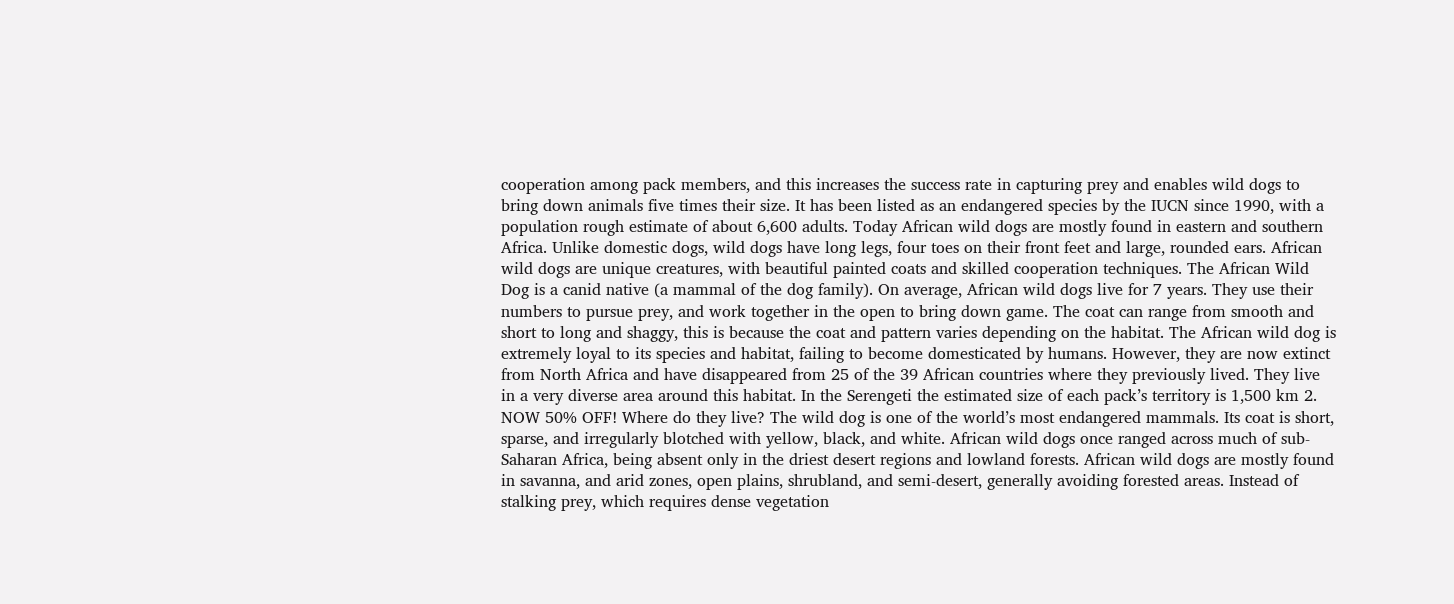cooperation among pack members, and this increases the success rate in capturing prey and enables wild dogs to bring down animals five times their size. It has been listed as an endangered species by the IUCN since 1990, with a population rough estimate of about 6,600 adults. Today African wild dogs are mostly found in eastern and southern Africa. Unlike domestic dogs, wild dogs have long legs, four toes on their front feet and large, rounded ears. African wild dogs are unique creatures, with beautiful painted coats and skilled cooperation techniques. The African Wild Dog is a canid native (a mammal of the dog family). On average, African wild dogs live for 7 years. They use their numbers to pursue prey, and work together in the open to bring down game. The coat can range from smooth and short to long and shaggy, this is because the coat and pattern varies depending on the habitat. The African wild dog is extremely loyal to its species and habitat, failing to become domesticated by humans. However, they are now extinct from North Africa and have disappeared from 25 of the 39 African countries where they previously lived. They live in a very diverse area around this habitat. In the Serengeti the estimated size of each pack’s territory is 1,500 km 2. NOW 50% OFF! Where do they live? The wild dog is one of the world’s most endangered mammals. Its coat is short, sparse, and irregularly blotched with yellow, black, and white. African wild dogs once ranged across much of sub-Saharan Africa, being absent only in the driest desert regions and lowland forests. African wild dogs are mostly found in savanna, and arid zones, open plains, shrubland, and semi-desert, generally avoiding forested areas. Instead of stalking prey, which requires dense vegetation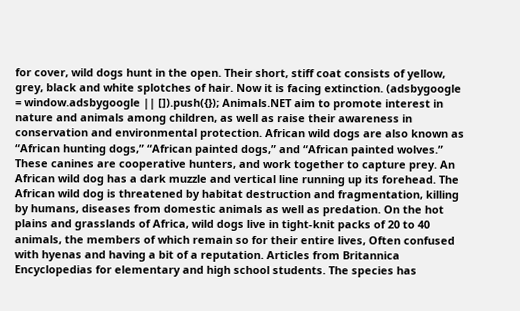for cover, wild dogs hunt in the open. Their short, stiff coat consists of yellow, grey, black and white splotches of hair. Now it is facing extinction. (adsbygoogle = window.adsbygoogle || []).push({}); Animals.NET aim to promote interest in nature and animals among children, as well as raise their awareness in conservation and environmental protection. African wild dogs are also known as “African hunting dogs,” “African painted dogs,” and “African painted wolves.” These canines are cooperative hunters, and work together to capture prey. An African wild dog has a dark muzzle and vertical line running up its forehead. The African wild dog is threatened by habitat destruction and fragmentation, killing by humans, diseases from domestic animals as well as predation. On the hot plains and grasslands of Africa, wild dogs live in tight-knit packs of 20 to 40 animals, the members of which remain so for their entire lives, Often confused with hyenas and having a bit of a reputation. Articles from Britannica Encyclopedias for elementary and high school students. The species has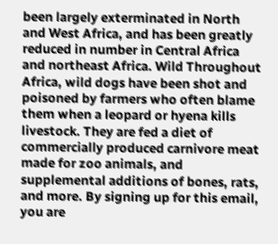been largely exterminated in North and West Africa, and has been greatly reduced in number in Central Africa and northeast Africa. Wild Throughout Africa, wild dogs have been shot and poisoned by farmers who often blame them when a leopard or hyena kills livestock. They are fed a diet of commercially produced carnivore meat made for zoo animals, and supplemental additions of bones, rats, and more. By signing up for this email, you are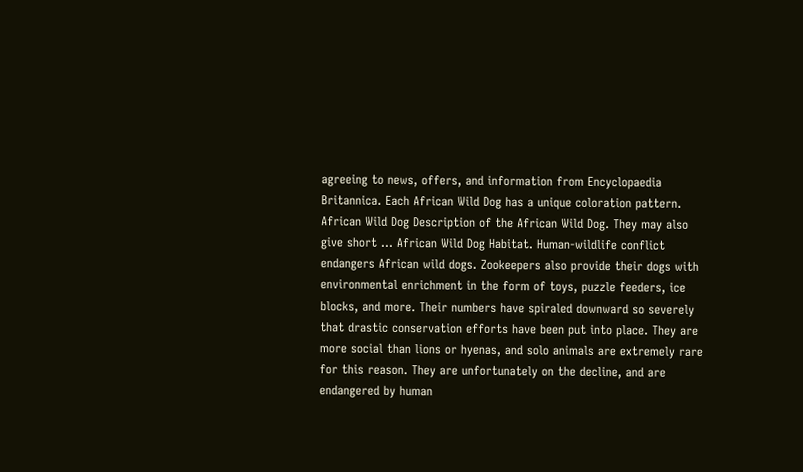agreeing to news, offers, and information from Encyclopaedia Britannica. Each African Wild Dog has a unique coloration pattern. African Wild Dog Description of the African Wild Dog. They may also give short … African Wild Dog Habitat. Human-wildlife conflict endangers African wild dogs. Zookeepers also provide their dogs with environmental enrichment in the form of toys, puzzle feeders, ice blocks, and more. Their numbers have spiraled downward so severely that drastic conservation efforts have been put into place. They are more social than lions or hyenas, and solo animals are extremely rare for this reason. They are unfortunately on the decline, and are endangered by human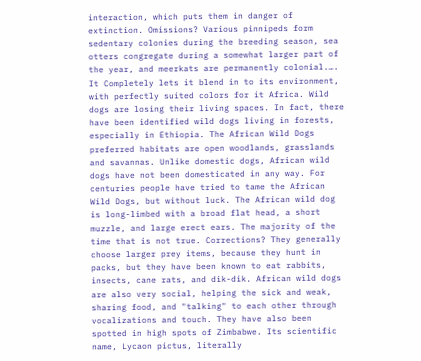interaction, which puts them in danger of extinction. Omissions? Various pinnipeds form sedentary colonies during the breeding season, sea otters congregate during a somewhat larger part of the year, and meerkats are permanently colonial.…. It Completely lets it blend in to its environment, with perfectly suited colors for it Africa. Wild dogs are losing their living spaces. In fact, there have been identified wild dogs living in forests, especially in Ethiopia. The African Wild Dogs preferred habitats are open woodlands, grasslands and savannas. Unlike domestic dogs, African wild dogs have not been domesticated in any way. For centuries people have tried to tame the African Wild Dogs, but without luck. The African wild dog is long-limbed with a broad flat head, a short muzzle, and large erect ears. The majority of the time that is not true. Corrections? They generally choose larger prey items, because they hunt in packs, but they have been known to eat rabbits, insects, cane rats, and dik-dik. African wild dogs are also very social, helping the sick and weak, sharing food, and "talking" to each other through vocalizations and touch. They have also been spotted in high spots of Zimbabwe. Its scientific name, Lycaon pictus, literally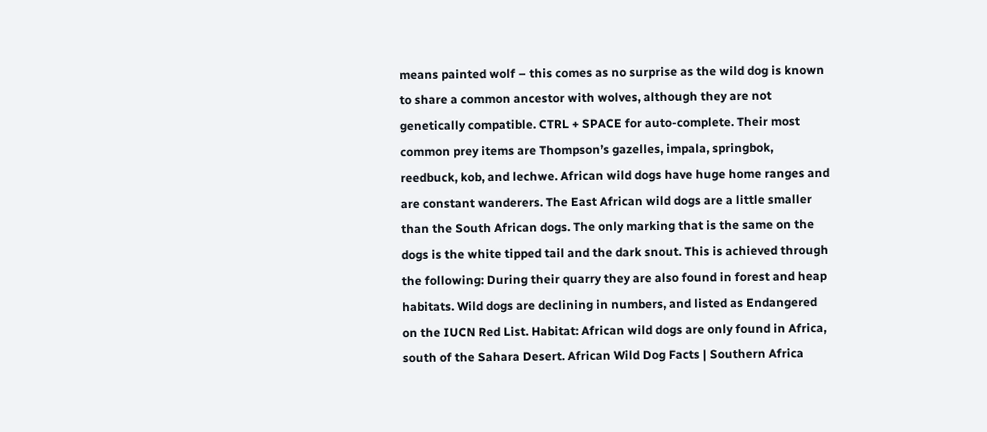means painted wolf – this comes as no surprise as the wild dog is known to share a common ancestor with wolves, although they are not genetically compatible. CTRL + SPACE for auto-complete. Their most common prey items are Thompson’s gazelles, impala, springbok, reedbuck, kob, and lechwe. African wild dogs have huge home ranges and are constant wanderers. The East African wild dogs are a little smaller than the South African dogs. The only marking that is the same on the dogs is the white tipped tail and the dark snout. This is achieved through the following: During their quarry they are also found in forest and heap habitats. Wild dogs are declining in numbers, and listed as Endangered on the IUCN Red List. Habitat: African wild dogs are only found in Africa, south of the Sahara Desert. African Wild Dog Facts | Southern Africa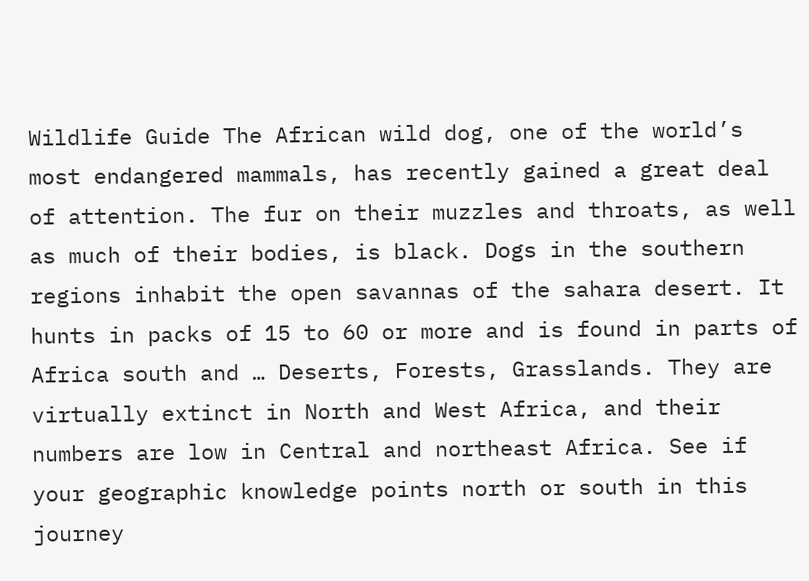Wildlife Guide The African wild dog, one of the world’s most endangered mammals, has recently gained a great deal of attention. The fur on their muzzles and throats, as well as much of their bodies, is black. Dogs in the southern regions inhabit the open savannas of the sahara desert. It hunts in packs of 15 to 60 or more and is found in parts of Africa south and … Deserts, Forests, Grasslands. They are virtually extinct in North and West Africa, and their numbers are low in Central and northeast Africa. See if your geographic knowledge points north or south in this journey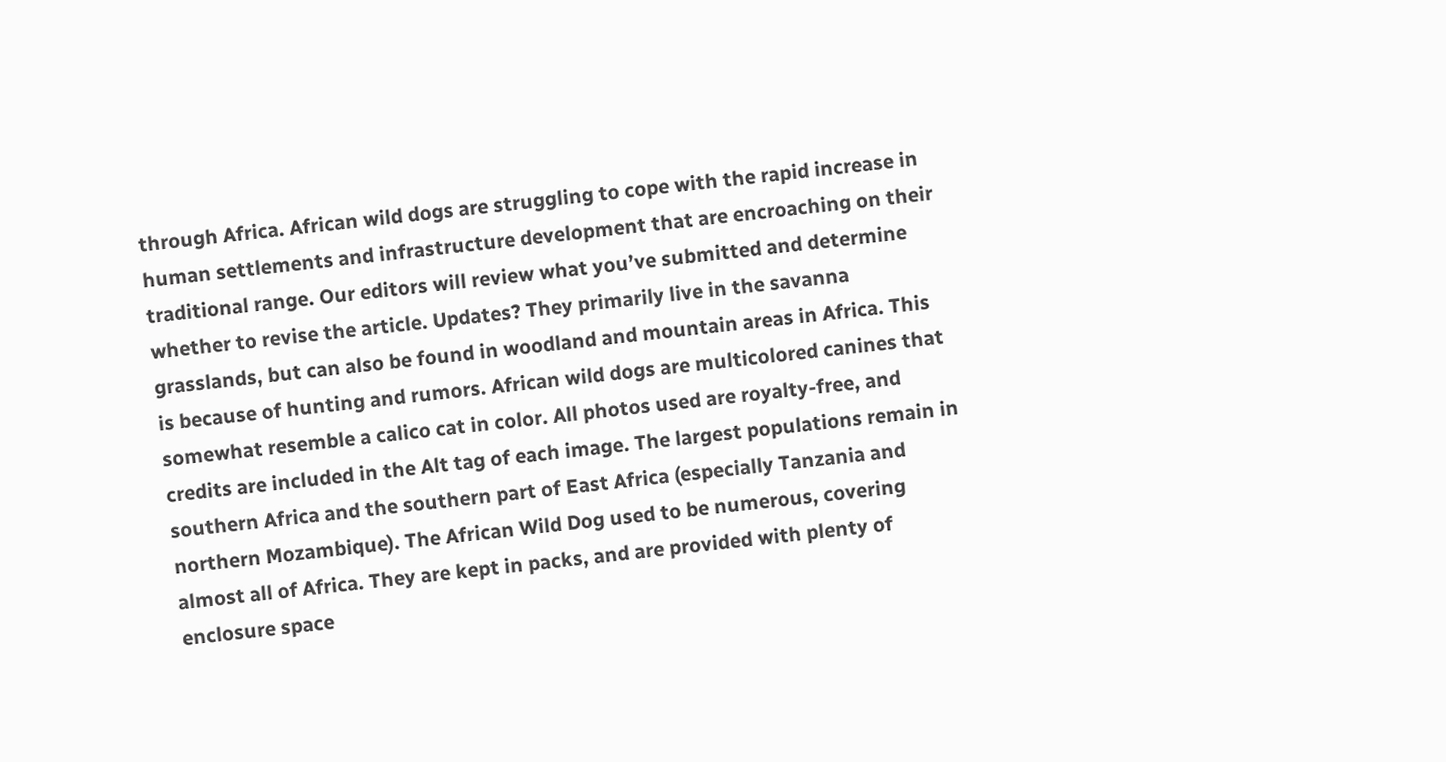through Africa. African wild dogs are struggling to cope with the rapid increase in human settlements and infrastructure development that are encroaching on their traditional range. Our editors will review what you’ve submitted and determine whether to revise the article. Updates? They primarily live in the savanna grasslands, but can also be found in woodland and mountain areas in Africa. This is because of hunting and rumors. African wild dogs are multicolored canines that somewhat resemble a calico cat in color. All photos used are royalty-free, and credits are included in the Alt tag of each image. The largest populations remain in southern Africa and the southern part of East Africa (especially Tanzania and northern Mozambique). The African Wild Dog used to be numerous, covering almost all of Africa. They are kept in packs, and are provided with plenty of enclosure space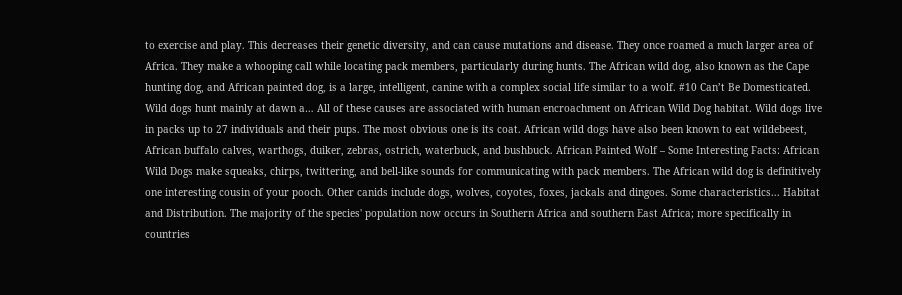to exercise and play. This decreases their genetic diversity, and can cause mutations and disease. They once roamed a much larger area of Africa. They make a whooping call while locating pack members, particularly during hunts. The African wild dog, also known as the Cape hunting dog, and African painted dog, is a large, intelligent, canine with a complex social life similar to a wolf. #10 Can’t Be Domesticated. Wild dogs hunt mainly at dawn a… All of these causes are associated with human encroachment on African Wild Dog habitat. Wild dogs live in packs up to 27 individuals and their pups. The most obvious one is its coat. African wild dogs have also been known to eat wildebeest, African buffalo calves, warthogs, duiker, zebras, ostrich, waterbuck, and bushbuck. African Painted Wolf – Some Interesting Facts: African Wild Dogs make squeaks, chirps, twittering, and bell-like sounds for communicating with pack members. The African wild dog is definitively one interesting cousin of your pooch. Other canids include dogs, wolves, coyotes, foxes, jackals and dingoes. Some characteristics... Habitat and Distribution. The majority of the species' population now occurs in Southern Africa and southern East Africa; more specifically in countries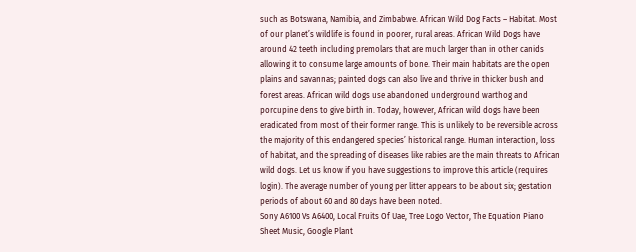such as Botswana, Namibia, and Zimbabwe. African Wild Dog Facts – Habitat. Most of our planet’s wildlife is found in poorer, rural areas. African Wild Dogs have around 42 teeth including premolars that are much larger than in other canids allowing it to consume large amounts of bone. Their main habitats are the open plains and savannas; painted dogs can also live and thrive in thicker bush and forest areas. African wild dogs use abandoned underground warthog and porcupine dens to give birth in. Today, however, African wild dogs have been eradicated from most of their former range. This is unlikely to be reversible across the majority of this endangered species’ historical range. Human interaction, loss of habitat, and the spreading of diseases like rabies are the main threats to African wild dogs. Let us know if you have suggestions to improve this article (requires login). The average number of young per litter appears to be about six; gestation periods of about 60 and 80 days have been noted.
Sony A6100 Vs A6400, Local Fruits Of Uae, Tree Logo Vector, The Equation Piano Sheet Music, Google Plant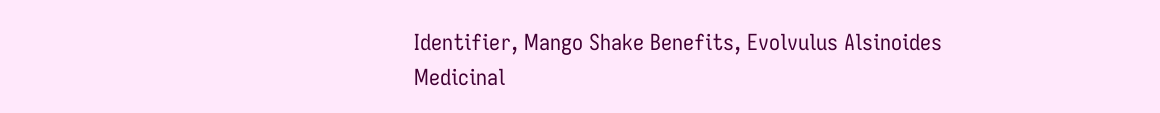Identifier, Mango Shake Benefits, Evolvulus Alsinoides Medicinal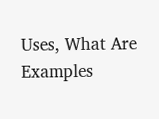Uses, What Are Examples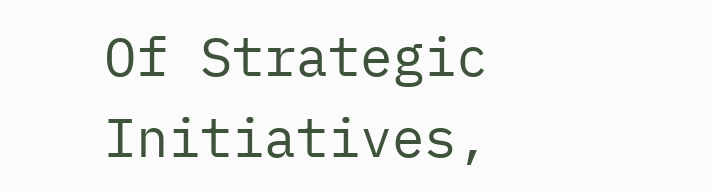Of Strategic Initiatives,